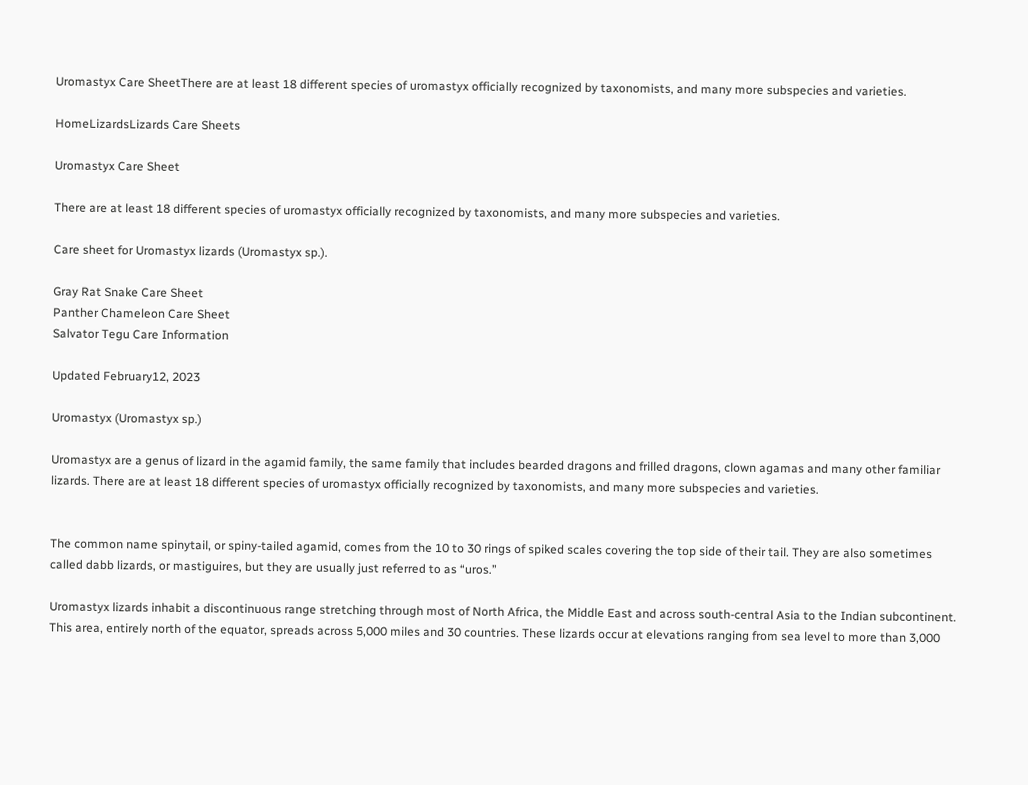Uromastyx Care SheetThere are at least 18 different species of uromastyx officially recognized by taxonomists, and many more subspecies and varieties.

HomeLizardsLizards Care Sheets

Uromastyx Care Sheet

There are at least 18 different species of uromastyx officially recognized by taxonomists, and many more subspecies and varieties.

Care sheet for Uromastyx lizards (Uromastyx sp.).

Gray Rat Snake Care Sheet
Panther Chameleon Care Sheet
Salvator Tegu Care Information

Updated February12, 2023

Uromastyx (Uromastyx sp.)

Uromastyx are a genus of lizard in the agamid family, the same family that includes bearded dragons and frilled dragons, clown agamas and many other familiar lizards. There are at least 18 different species of uromastyx officially recognized by taxonomists, and many more subspecies and varieties.


The common name spinytail, or spiny-tailed agamid, comes from the 10 to 30 rings of spiked scales covering the top side of their tail. They are also sometimes called dabb lizards, or mastiguires, but they are usually just referred to as “uros.”

Uromastyx lizards inhabit a discontinuous range stretching through most of North Africa, the Middle East and across south-central Asia to the Indian subcontinent. This area, entirely north of the equator, spreads across 5,000 miles and 30 countries. These lizards occur at elevations ranging from sea level to more than 3,000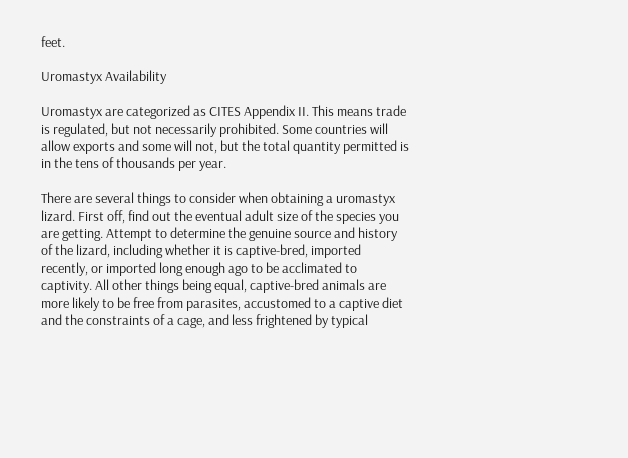feet.

Uromastyx Availability

Uromastyx are categorized as CITES Appendix II. This means trade is regulated, but not necessarily prohibited. Some countries will allow exports and some will not, but the total quantity permitted is in the tens of thousands per year.

There are several things to consider when obtaining a uromastyx lizard. First off, find out the eventual adult size of the species you are getting. Attempt to determine the genuine source and history of the lizard, including whether it is captive-bred, imported recently, or imported long enough ago to be acclimated to captivity. All other things being equal, captive-bred animals are more likely to be free from parasites, accustomed to a captive diet and the constraints of a cage, and less frightened by typical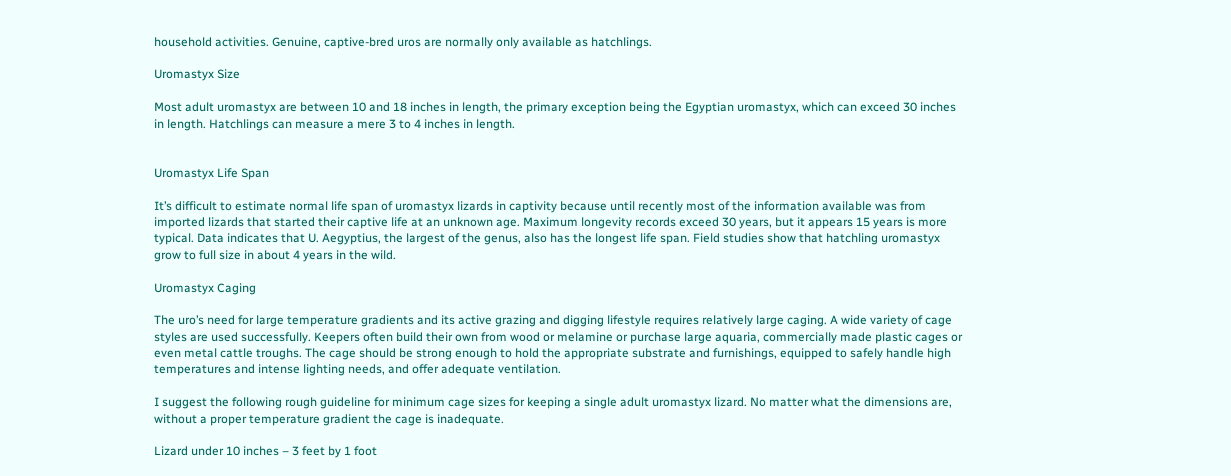household activities. Genuine, captive-bred uros are normally only available as hatchlings.

Uromastyx Size

Most adult uromastyx are between 10 and 18 inches in length, the primary exception being the Egyptian uromastyx, which can exceed 30 inches in length. Hatchlings can measure a mere 3 to 4 inches in length.


Uromastyx Life Span

It’s difficult to estimate normal life span of uromastyx lizards in captivity because until recently most of the information available was from imported lizards that started their captive life at an unknown age. Maximum longevity records exceed 30 years, but it appears 15 years is more typical. Data indicates that U. Aegyptius, the largest of the genus, also has the longest life span. Field studies show that hatchling uromastyx grow to full size in about 4 years in the wild.

Uromastyx Caging

The uro’s need for large temperature gradients and its active grazing and digging lifestyle requires relatively large caging. A wide variety of cage styles are used successfully. Keepers often build their own from wood or melamine or purchase large aquaria, commercially made plastic cages or even metal cattle troughs. The cage should be strong enough to hold the appropriate substrate and furnishings, equipped to safely handle high temperatures and intense lighting needs, and offer adequate ventilation.

I suggest the following rough guideline for minimum cage sizes for keeping a single adult uromastyx lizard. No matter what the dimensions are, without a proper temperature gradient the cage is inadequate.

Lizard under 10 inches – 3 feet by 1 foot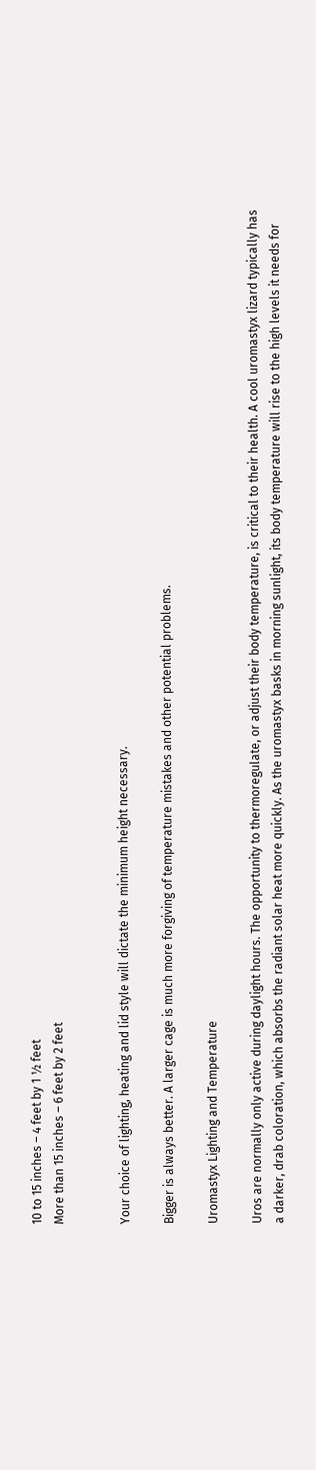10 to 15 inches – 4 feet by 1 ½ feet
More than 15 inches – 6 feet by 2 feet


Your choice of lighting, heating and lid style will dictate the minimum height necessary.

Bigger is always better. A larger cage is much more forgiving of temperature mistakes and other potential problems.

Uromastyx Lighting and Temperature

Uros are normally only active during daylight hours. The opportunity to thermoregulate, or adjust their body temperature, is critical to their health. A cool uromastyx lizard typically has a darker, drab coloration, which absorbs the radiant solar heat more quickly. As the uromastyx basks in morning sunlight, its body temperature will rise to the high levels it needs for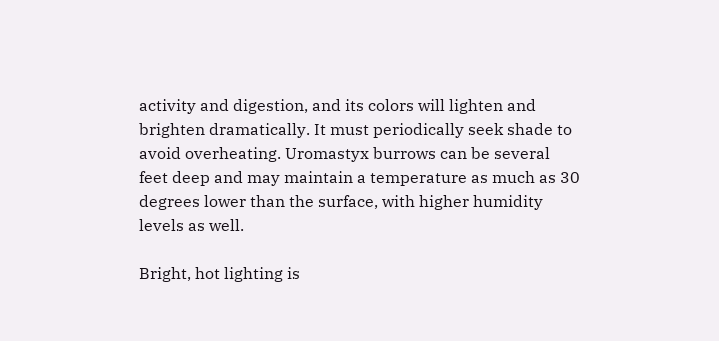activity and digestion, and its colors will lighten and brighten dramatically. It must periodically seek shade to avoid overheating. Uromastyx burrows can be several feet deep and may maintain a temperature as much as 30 degrees lower than the surface, with higher humidity levels as well.

Bright, hot lighting is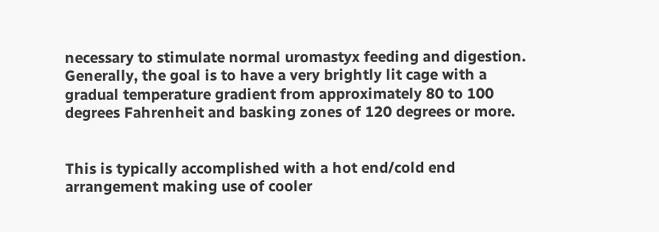necessary to stimulate normal uromastyx feeding and digestion. Generally, the goal is to have a very brightly lit cage with a gradual temperature gradient from approximately 80 to 100 degrees Fahrenheit and basking zones of 120 degrees or more.


This is typically accomplished with a hot end/cold end arrangement making use of cooler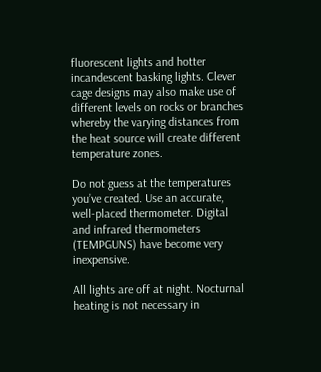fluorescent lights and hotter incandescent basking lights. Clever cage designs may also make use of different levels on rocks or branches whereby the varying distances from the heat source will create different temperature zones.

Do not guess at the temperatures you’ve created. Use an accurate, well-placed thermometer. Digital and infrared thermometers (TEMPGUNS) have become very inexpensive.

All lights are off at night. Nocturnal heating is not necessary in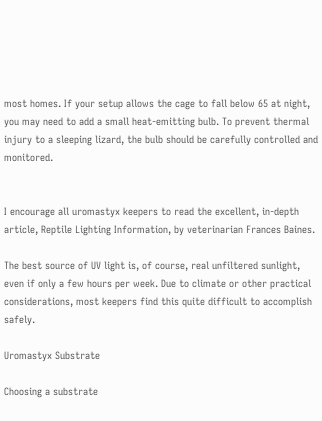most homes. If your setup allows the cage to fall below 65 at night, you may need to add a small heat-emitting bulb. To prevent thermal injury to a sleeping lizard, the bulb should be carefully controlled and monitored.


I encourage all uromastyx keepers to read the excellent, in-depth article, Reptile Lighting Information, by veterinarian Frances Baines.

The best source of UV light is, of course, real unfiltered sunlight, even if only a few hours per week. Due to climate or other practical considerations, most keepers find this quite difficult to accomplish safely.

Uromastyx Substrate

Choosing a substrate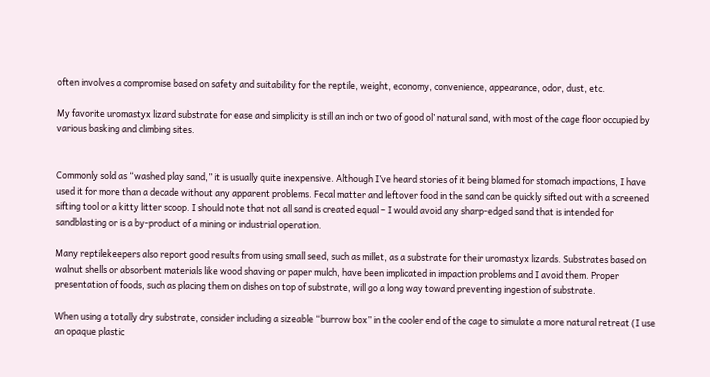often involves a compromise based on safety and suitability for the reptile, weight, economy, convenience, appearance, odor, dust, etc.

My favorite uromastyx lizard substrate for ease and simplicity is still an inch or two of good ol’ natural sand, with most of the cage floor occupied by various basking and climbing sites.


Commonly sold as “washed play sand,” it is usually quite inexpensive. Although I’ve heard stories of it being blamed for stomach impactions, I have used it for more than a decade without any apparent problems. Fecal matter and leftover food in the sand can be quickly sifted out with a screened sifting tool or a kitty litter scoop. I should note that not all sand is created equal – I would avoid any sharp-edged sand that is intended for sandblasting or is a by-product of a mining or industrial operation.

Many reptilekeepers also report good results from using small seed, such as millet, as a substrate for their uromastyx lizards. Substrates based on walnut shells or absorbent materials like wood shaving or paper mulch, have been implicated in impaction problems and I avoid them. Proper presentation of foods, such as placing them on dishes on top of substrate, will go a long way toward preventing ingestion of substrate.

When using a totally dry substrate, consider including a sizeable “burrow box” in the cooler end of the cage to simulate a more natural retreat (I use an opaque plastic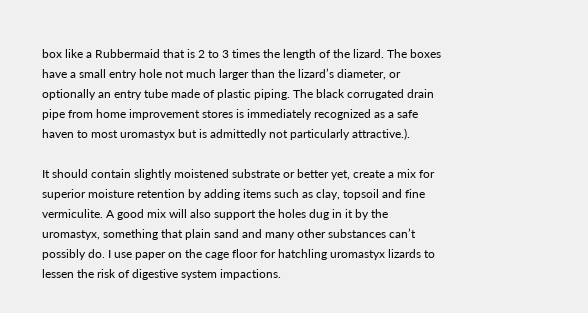box like a Rubbermaid that is 2 to 3 times the length of the lizard. The boxes have a small entry hole not much larger than the lizard’s diameter, or optionally an entry tube made of plastic piping. The black corrugated drain pipe from home improvement stores is immediately recognized as a safe haven to most uromastyx but is admittedly not particularly attractive.).

It should contain slightly moistened substrate or better yet, create a mix for superior moisture retention by adding items such as clay, topsoil and fine vermiculite. A good mix will also support the holes dug in it by the uromastyx, something that plain sand and many other substances can’t possibly do. I use paper on the cage floor for hatchling uromastyx lizards to lessen the risk of digestive system impactions.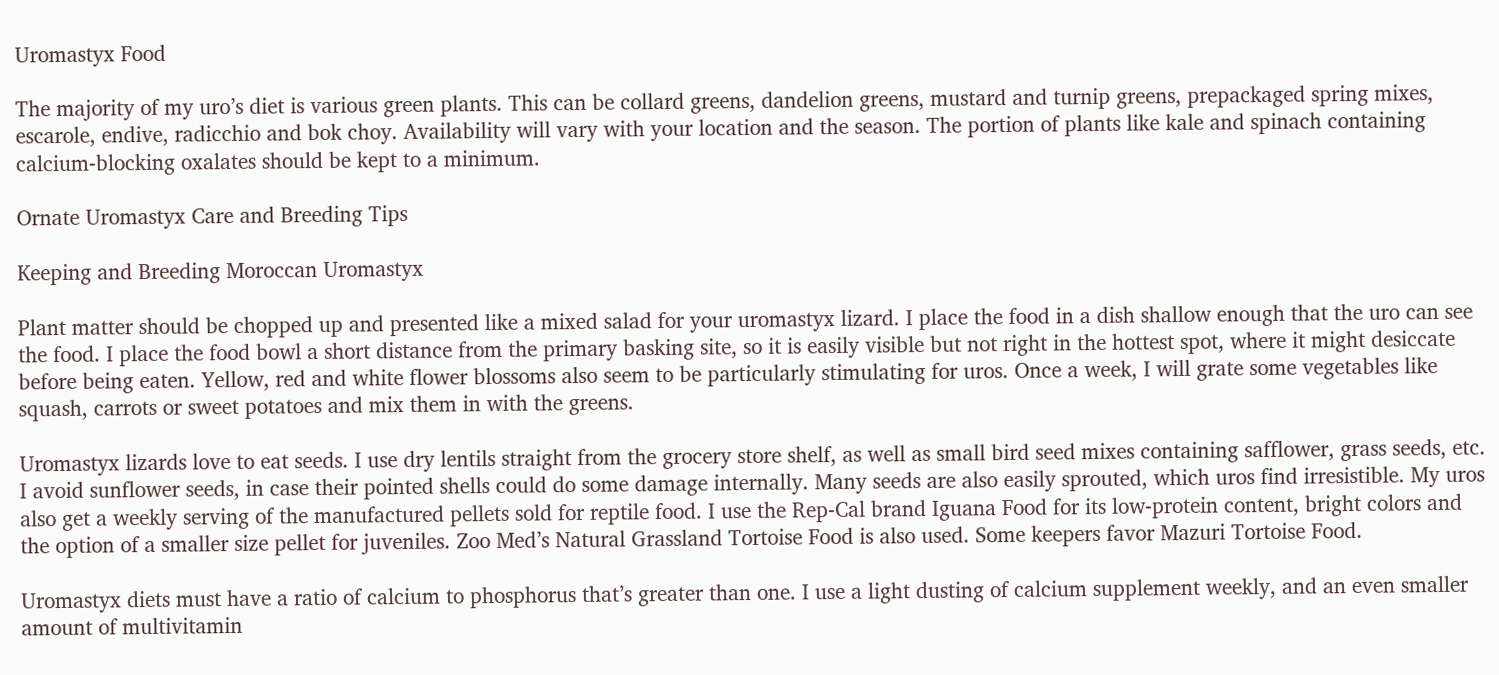Uromastyx Food

The majority of my uro’s diet is various green plants. This can be collard greens, dandelion greens, mustard and turnip greens, prepackaged spring mixes, escarole, endive, radicchio and bok choy. Availability will vary with your location and the season. The portion of plants like kale and spinach containing calcium-blocking oxalates should be kept to a minimum.

Ornate Uromastyx Care and Breeding Tips

Keeping and Breeding Moroccan Uromastyx

Plant matter should be chopped up and presented like a mixed salad for your uromastyx lizard. I place the food in a dish shallow enough that the uro can see the food. I place the food bowl a short distance from the primary basking site, so it is easily visible but not right in the hottest spot, where it might desiccate before being eaten. Yellow, red and white flower blossoms also seem to be particularly stimulating for uros. Once a week, I will grate some vegetables like squash, carrots or sweet potatoes and mix them in with the greens.

Uromastyx lizards love to eat seeds. I use dry lentils straight from the grocery store shelf, as well as small bird seed mixes containing safflower, grass seeds, etc. I avoid sunflower seeds, in case their pointed shells could do some damage internally. Many seeds are also easily sprouted, which uros find irresistible. My uros also get a weekly serving of the manufactured pellets sold for reptile food. I use the Rep-Cal brand Iguana Food for its low-protein content, bright colors and the option of a smaller size pellet for juveniles. Zoo Med’s Natural Grassland Tortoise Food is also used. Some keepers favor Mazuri Tortoise Food.

Uromastyx diets must have a ratio of calcium to phosphorus that’s greater than one. I use a light dusting of calcium supplement weekly, and an even smaller amount of multivitamin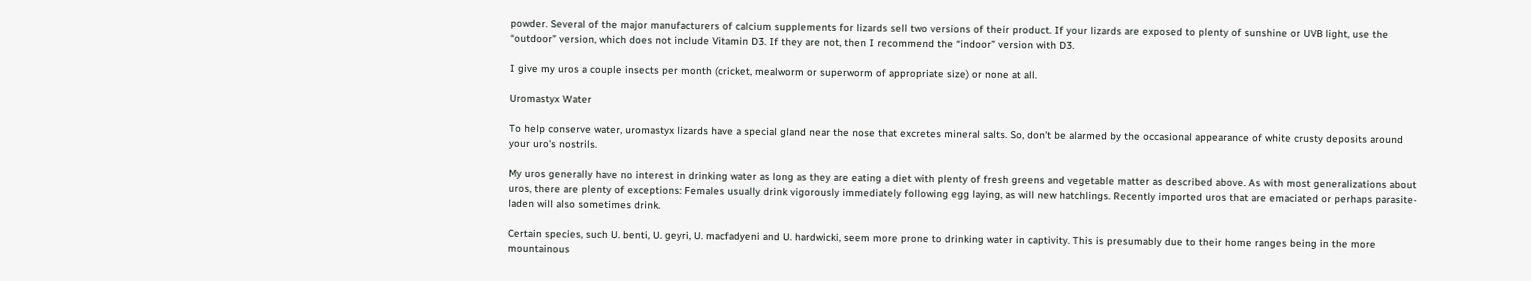powder. Several of the major manufacturers of calcium supplements for lizards sell two versions of their product. If your lizards are exposed to plenty of sunshine or UVB light, use the “outdoor” version, which does not include Vitamin D3. If they are not, then I recommend the “indoor” version with D3.

I give my uros a couple insects per month (cricket, mealworm or superworm of appropriate size) or none at all.

Uromastyx Water

To help conserve water, uromastyx lizards have a special gland near the nose that excretes mineral salts. So, don’t be alarmed by the occasional appearance of white crusty deposits around your uro’s nostrils.

My uros generally have no interest in drinking water as long as they are eating a diet with plenty of fresh greens and vegetable matter as described above. As with most generalizations about uros, there are plenty of exceptions: Females usually drink vigorously immediately following egg laying, as will new hatchlings. Recently imported uros that are emaciated or perhaps parasite-laden will also sometimes drink.

Certain species, such U. benti, U. geyri, U. macfadyeni and U. hardwicki, seem more prone to drinking water in captivity. This is presumably due to their home ranges being in the more mountainous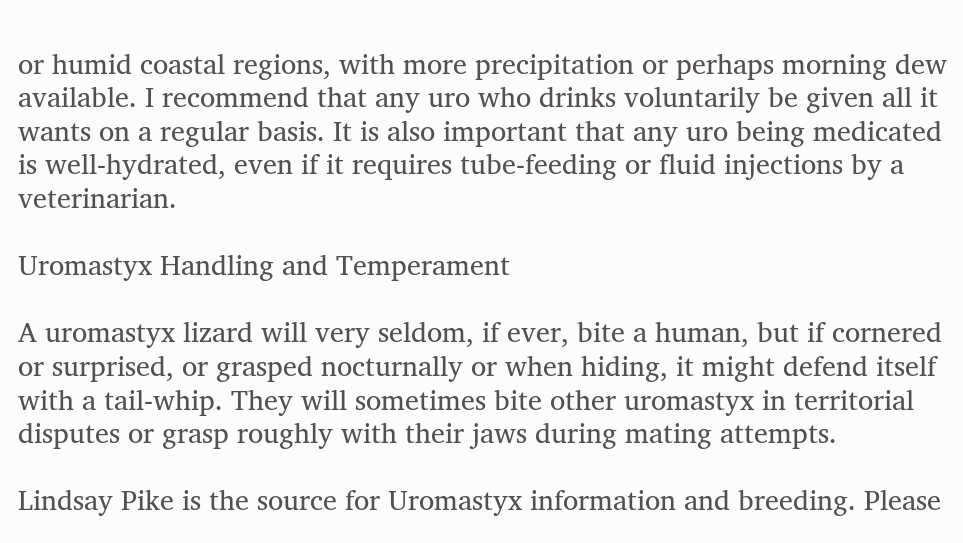or humid coastal regions, with more precipitation or perhaps morning dew available. I recommend that any uro who drinks voluntarily be given all it wants on a regular basis. It is also important that any uro being medicated is well-hydrated, even if it requires tube-feeding or fluid injections by a veterinarian.

Uromastyx Handling and Temperament

A uromastyx lizard will very seldom, if ever, bite a human, but if cornered or surprised, or grasped nocturnally or when hiding, it might defend itself with a tail-whip. They will sometimes bite other uromastyx in territorial disputes or grasp roughly with their jaws during mating attempts.

Lindsay Pike is the source for Uromastyx information and breeding. Please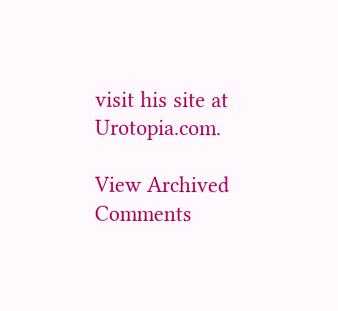visit his site at Urotopia.com.

View Archived Comments